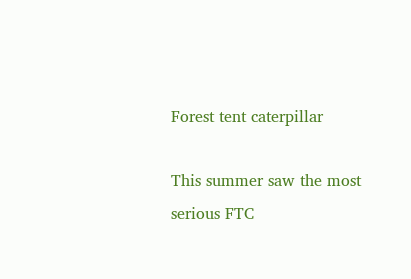Forest tent caterpillar

This summer saw the most serious FTC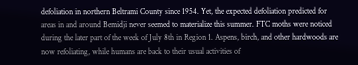defoliation in northern Beltrami County since 1954. Yet, the expected defoliation predicted for areas in and around Bemidji never seemed to materialize this summer. FTC moths were noticed during the later part of the week of July 8th in Region 1. Aspens, birch, and other hardwoods are now refoliating, while humans are back to their usual activities of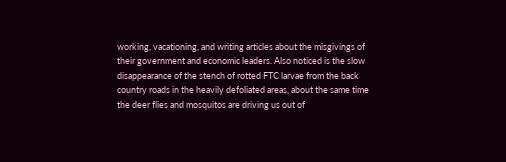working, vacationing, and writing articles about the misgivings of their government and economic leaders. Also noticed is the slow disappearance of the stench of rotted FTC larvae from the back country roads in the heavily defoliated areas, about the same time the deer flies and mosquitos are driving us out of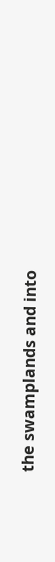the swamplands and into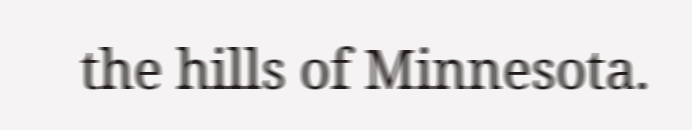the hills of Minnesota.